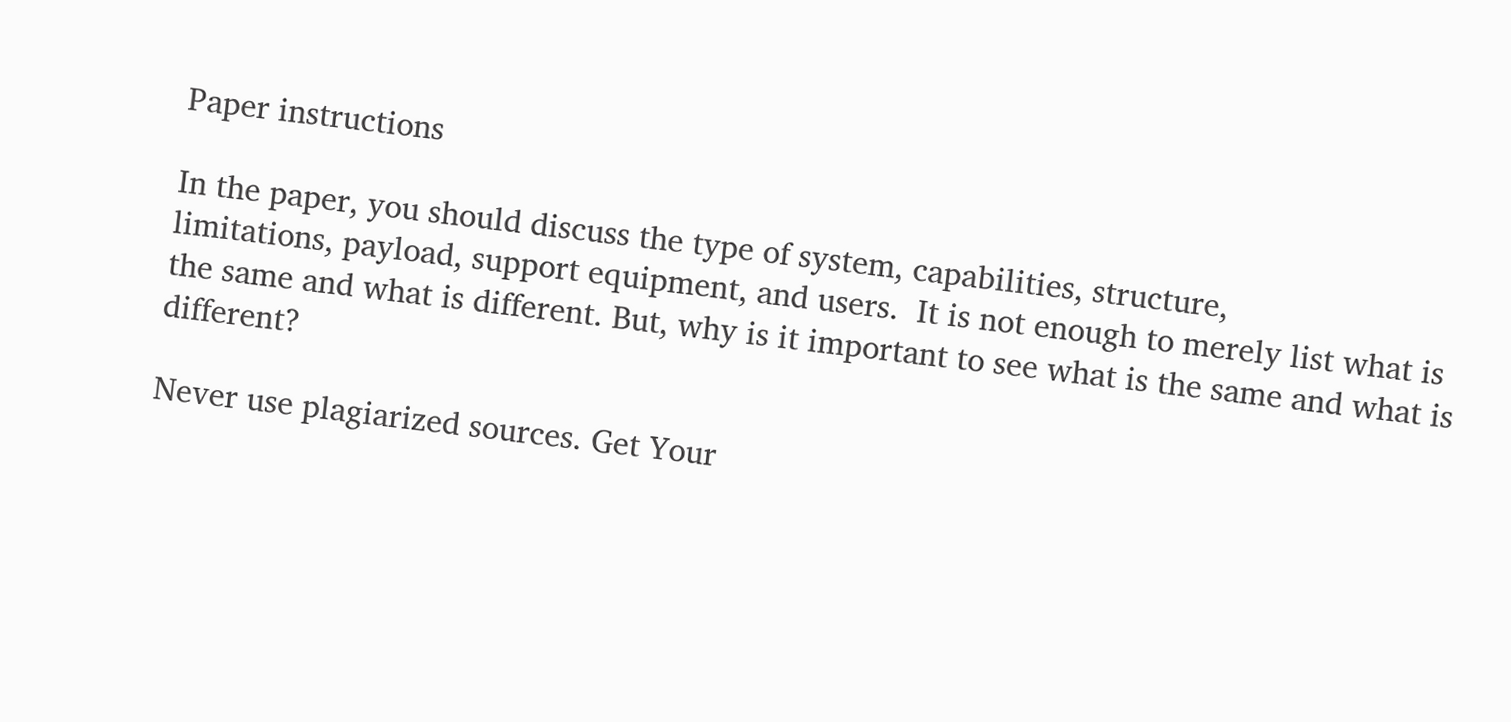Paper instructions

In the paper, you should discuss the type of system, capabilities, structure,
limitations, payload, support equipment, and users.  It is not enough to merely list what is
the same and what is different. But, why is it important to see what is the same and what is different?

Never use plagiarized sources. Get Your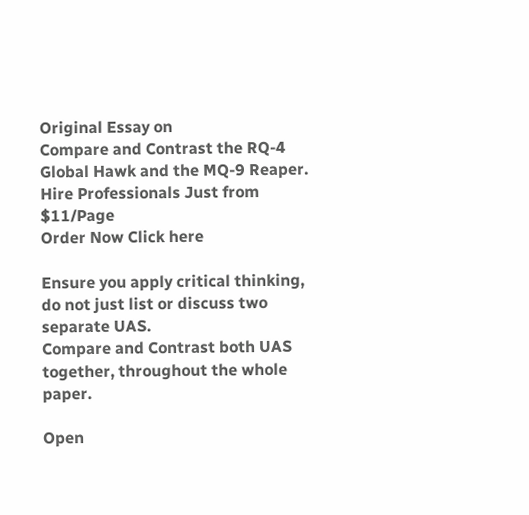Original Essay on
Compare and Contrast the RQ-4 Global Hawk and the MQ-9 Reaper.
Hire Professionals Just from $11/Page
Order Now Click here

Ensure you apply critical thinking, do not just list or discuss two separate UAS.
Compare and Contrast both UAS together, throughout the whole paper.

Open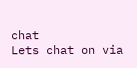chat
Lets chat on via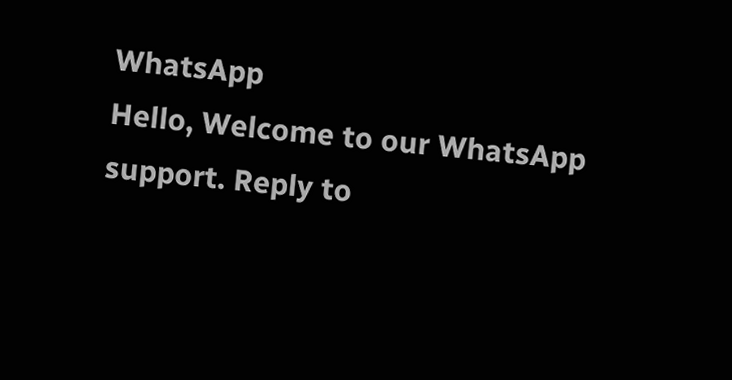WhatsApp
Hello, Welcome to our WhatsApp support. Reply to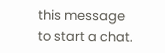this message to start a chat.